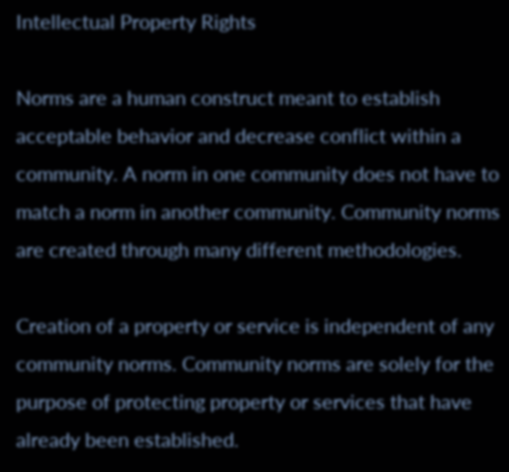Intellectual Property Rights

Norms are a human construct meant to establish acceptable behavior and decrease conflict within a community. A norm in one community does not have to match a norm in another community. Community norms are created through many different methodologies.

Creation of a property or service is independent of any community norms. Community norms are solely for the purpose of protecting property or services that have already been established.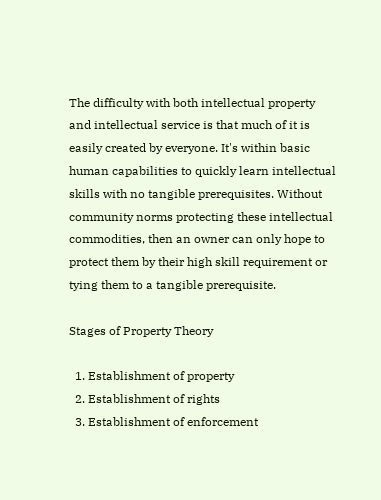The difficulty with both intellectual property and intellectual service is that much of it is easily created by everyone. It's within basic human capabilities to quickly learn intellectual skills with no tangible prerequisites. Without community norms protecting these intellectual commodities, then an owner can only hope to protect them by their high skill requirement or tying them to a tangible prerequisite.

Stages of Property Theory

  1. Establishment of property
  2. Establishment of rights
  3. Establishment of enforcement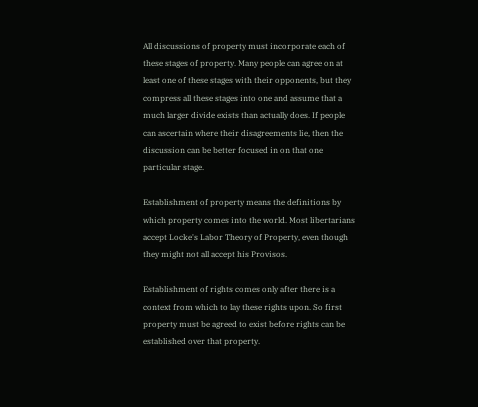All discussions of property must incorporate each of these stages of property. Many people can agree on at least one of these stages with their opponents, but they compress all these stages into one and assume that a much larger divide exists than actually does. If people can ascertain where their disagreements lie, then the discussion can be better focused in on that one particular stage.

Establishment of property means the definitions by which property comes into the world. Most libertarians accept Locke's Labor Theory of Property, even though they might not all accept his Provisos.

Establishment of rights comes only after there is a context from which to lay these rights upon. So first property must be agreed to exist before rights can be established over that property.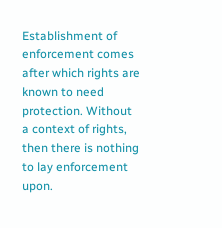Establishment of enforcement comes after which rights are known to need protection. Without a context of rights, then there is nothing to lay enforcement upon.